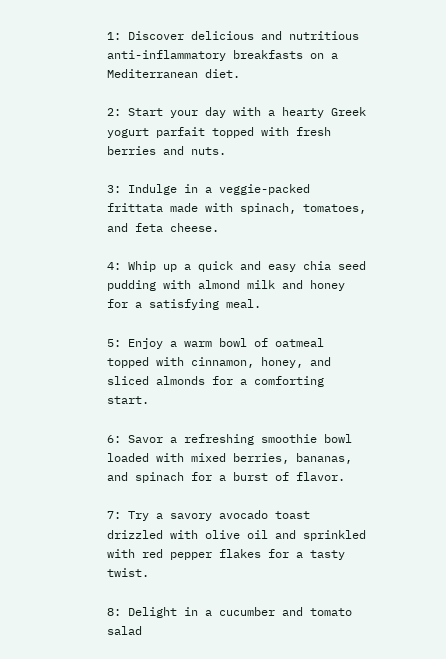1: Discover delicious and nutritious anti-inflammatory breakfasts on a Mediterranean diet.

2: Start your day with a hearty Greek yogurt parfait topped with fresh berries and nuts.

3: Indulge in a veggie-packed frittata made with spinach, tomatoes, and feta cheese.

4: Whip up a quick and easy chia seed pudding with almond milk and honey for a satisfying meal.

5: Enjoy a warm bowl of oatmeal topped with cinnamon, honey, and sliced almonds for a comforting start.

6: Savor a refreshing smoothie bowl loaded with mixed berries, bananas, and spinach for a burst of flavor.

7: Try a savory avocado toast drizzled with olive oil and sprinkled with red pepper flakes for a tasty twist.

8: Delight in a cucumber and tomato salad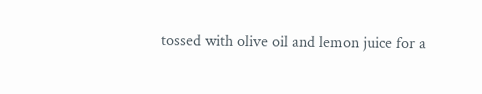tossed with olive oil and lemon juice for a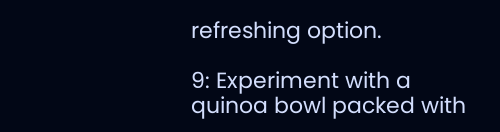refreshing option.

9: Experiment with a quinoa bowl packed with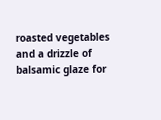roasted vegetables and a drizzle of balsamic glaze for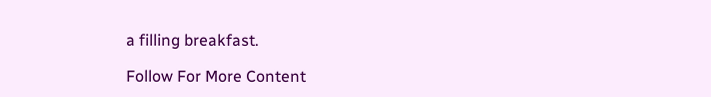a filling breakfast.

Follow For More Content